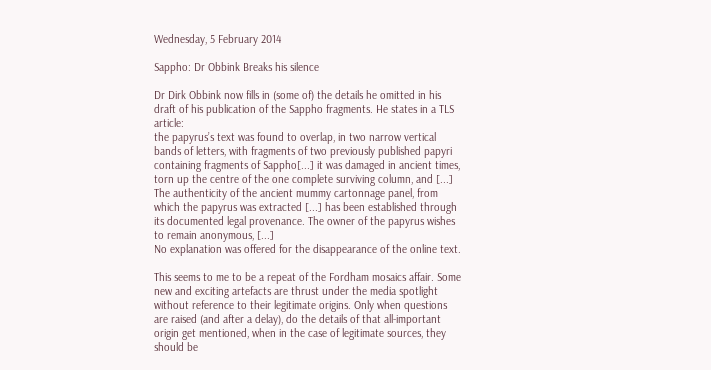Wednesday, 5 February 2014

Sappho: Dr Obbink Breaks his silence

Dr Dirk Obbink now fills in (some of) the details he omitted in his draft of his publication of the Sappho fragments. He states in a TLS article:
the papyrus’s text was found to overlap, in two narrow vertical bands of letters, with fragments of two previously published papyri containing fragments of Sappho[...] it was damaged in ancient times, torn up the centre of the one complete surviving column, and [...] The authenticity of the ancient mummy cartonnage panel, from which the papyrus was extracted [...] has been established through its documented legal provenance. The owner of the papyrus wishes to remain anonymous, [...]
No explanation was offered for the disappearance of the online text.

This seems to me to be a repeat of the Fordham mosaics affair. Some new and exciting artefacts are thrust under the media spotlight without reference to their legitimate origins. Only when questions are raised (and after a delay), do the details of that all-important origin get mentioned, when in the case of legitimate sources, they should be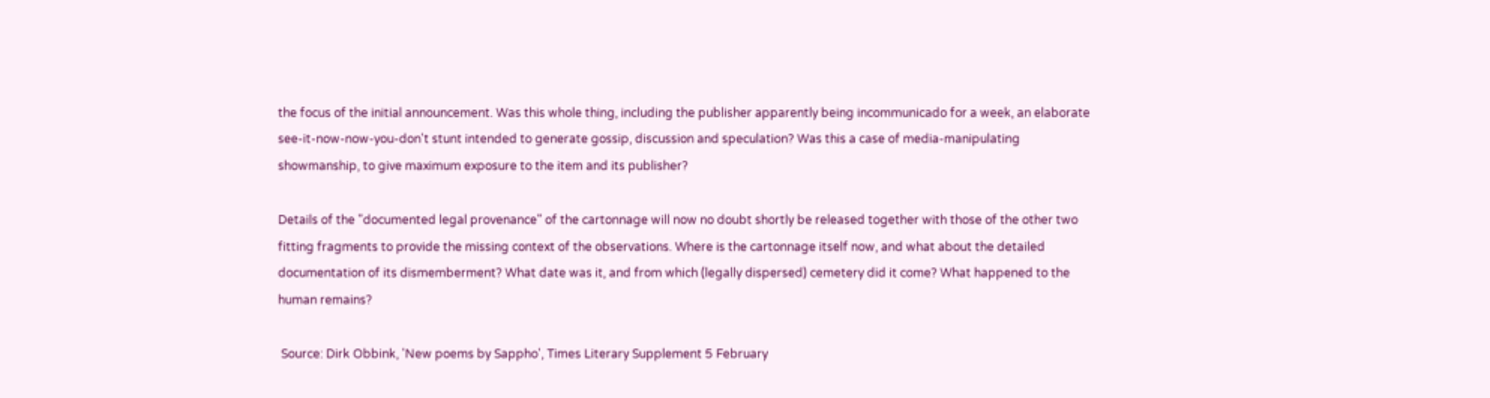the focus of the initial announcement. Was this whole thing, including the publisher apparently being incommunicado for a week, an elaborate see-it-now-now-you-don't stunt intended to generate gossip, discussion and speculation? Was this a case of media-manipulating  showmanship, to give maximum exposure to the item and its publisher?

Details of the "documented legal provenance" of the cartonnage will now no doubt shortly be released together with those of the other two fitting fragments to provide the missing context of the observations. Where is the cartonnage itself now, and what about the detailed documentation of its dismemberment? What date was it, and from which (legally dispersed) cemetery did it come? What happened to the human remains?

 Source: Dirk Obbink, 'New poems by Sappho', Times Literary Supplement 5 February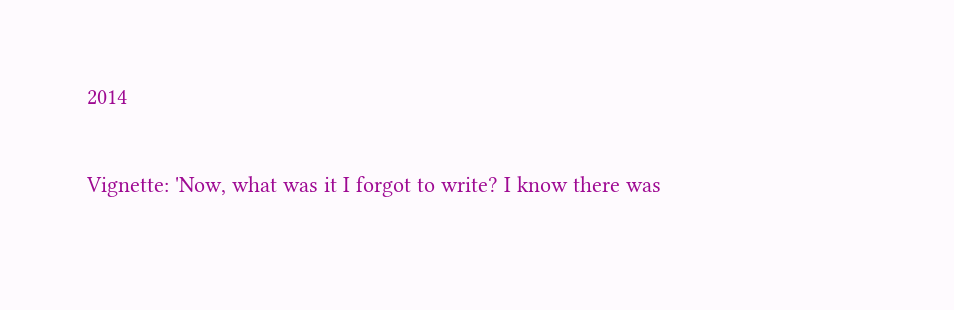2014

Vignette: 'Now, what was it I forgot to write? I know there was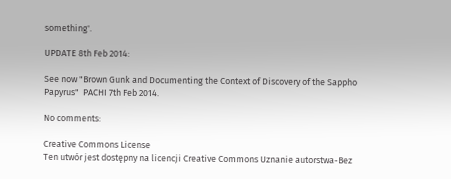something'.

UPDATE 8th Feb 2014:

See now "Brown Gunk and Documenting the Context of Discovery of the Sappho Papyrus"  PACHI 7th Feb 2014.

No comments:

Creative Commons License
Ten utwór jest dostępny na licencji Creative Commons Uznanie autorstwa-Bez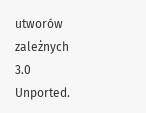utworów zależnych 3.0 Unported.